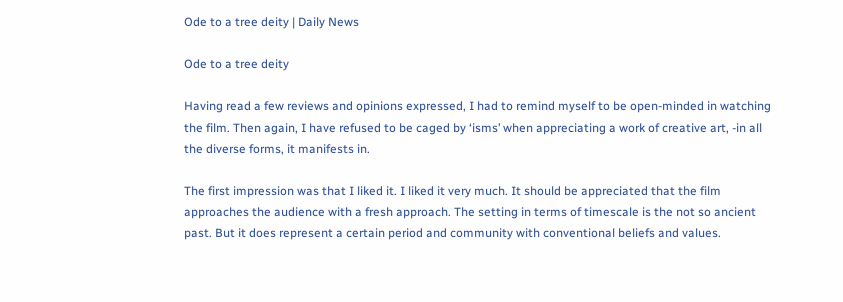Ode to a tree deity | Daily News

Ode to a tree deity

Having read a few reviews and opinions expressed, I had to remind myself to be open-minded in watching the film. Then again, I have refused to be caged by ‘isms’ when appreciating a work of creative art, -in all the diverse forms, it manifests in.

The first impression was that I liked it. I liked it very much. It should be appreciated that the film approaches the audience with a fresh approach. The setting in terms of timescale is the not so ancient past. But it does represent a certain period and community with conventional beliefs and values.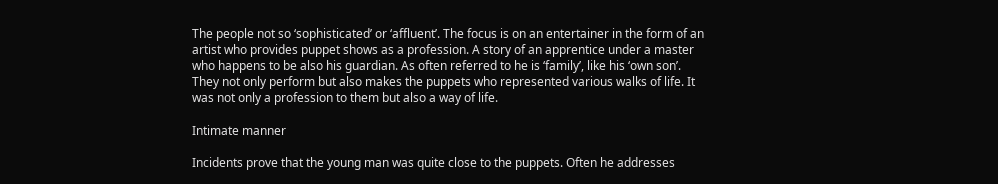The people not so ‘sophisticated’ or ‘affluent’. The focus is on an entertainer in the form of an artist who provides puppet shows as a profession. A story of an apprentice under a master who happens to be also his guardian. As often referred to he is ‘family’, like his ‘own son’. They not only perform but also makes the puppets who represented various walks of life. It was not only a profession to them but also a way of life.

Intimate manner

Incidents prove that the young man was quite close to the puppets. Often he addresses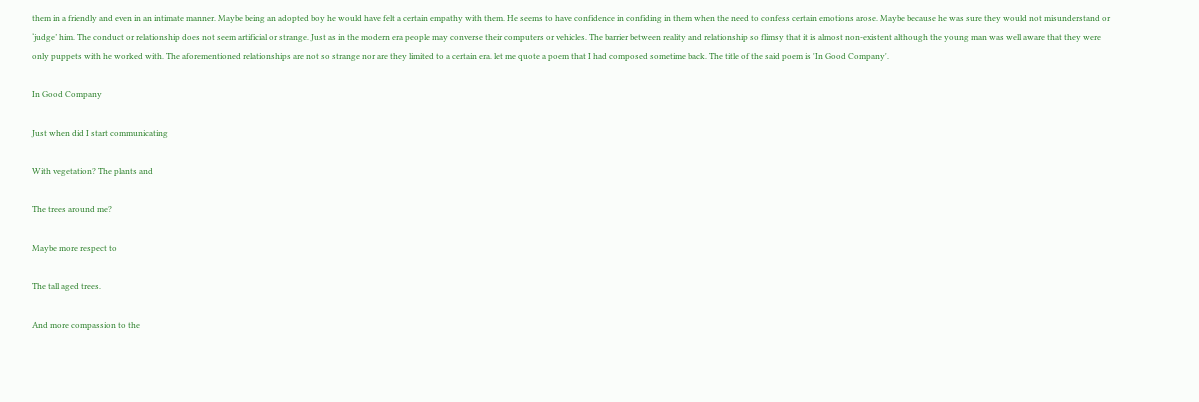them in a friendly and even in an intimate manner. Maybe being an adopted boy he would have felt a certain empathy with them. He seems to have confidence in confiding in them when the need to confess certain emotions arose. Maybe because he was sure they would not misunderstand or ‘judge’ him. The conduct or relationship does not seem artificial or strange. Just as in the modern era people may converse their computers or vehicles. The barrier between reality and relationship so flimsy that it is almost non-existent although the young man was well aware that they were only puppets with he worked with. The aforementioned relationships are not so strange nor are they limited to a certain era. let me quote a poem that I had composed sometime back. The title of the said poem is 'In Good Company'.

In Good Company

Just when did I start communicating

With vegetation? The plants and

The trees around me?

Maybe more respect to

The tall aged trees.

And more compassion to the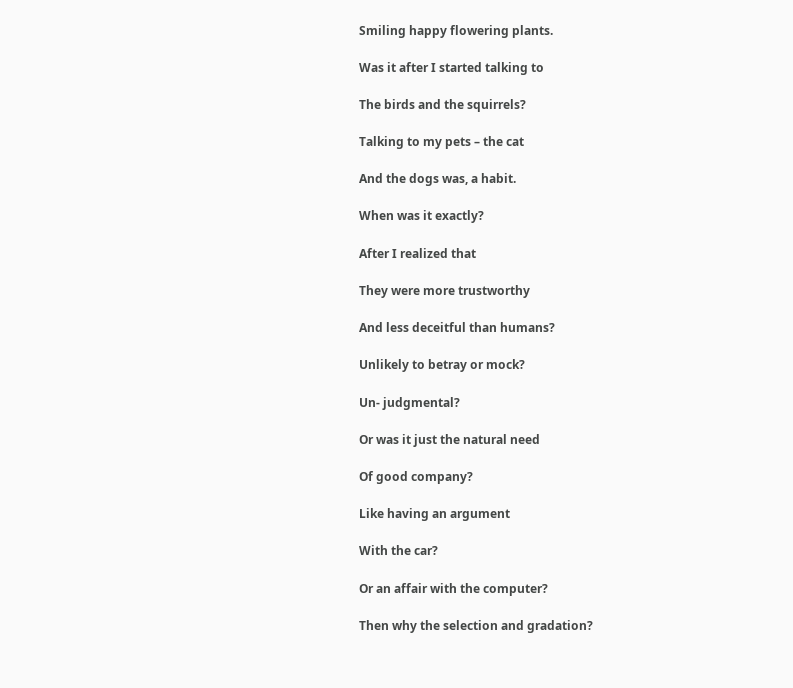Smiling happy flowering plants.

Was it after I started talking to

The birds and the squirrels?

Talking to my pets – the cat

And the dogs was, a habit.

When was it exactly?

After I realized that

They were more trustworthy

And less deceitful than humans?

Unlikely to betray or mock?

Un- judgmental?

Or was it just the natural need

Of good company?

Like having an argument

With the car?

Or an affair with the computer?

Then why the selection and gradation?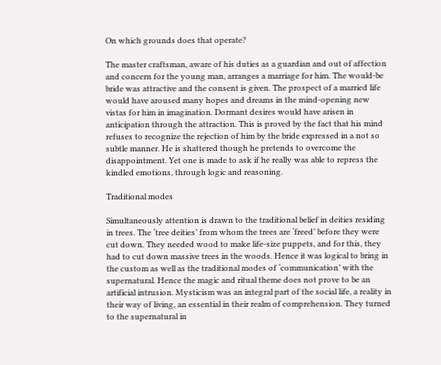On which grounds does that operate?

The master craftsman, aware of his duties as a guardian and out of affection and concern for the young man, arranges a marriage for him. The would-be bride was attractive and the consent is given. The prospect of a married life would have aroused many hopes and dreams in the mind-opening new vistas for him in imagination. Dormant desires would have arisen in anticipation through the attraction. This is proved by the fact that his mind refuses to recognize the rejection of him by the bride expressed in a not so subtle manner. He is shattered though he pretends to overcome the disappointment. Yet one is made to ask if he really was able to repress the kindled emotions, through logic and reasoning.

Traditional modes

Simultaneously attention is drawn to the traditional belief in deities residing in trees. The ‘tree deities’ from whom the trees are ‘freed’ before they were cut down. They needed wood to make life-size puppets, and for this, they had to cut down massive trees in the woods. Hence it was logical to bring in the custom as well as the traditional modes of ‘communication’ with the supernatural. Hence the magic and ritual theme does not prove to be an artificial intrusion. Mysticism was an integral part of the social life, a reality in their way of living, an essential in their realm of comprehension. They turned to the supernatural in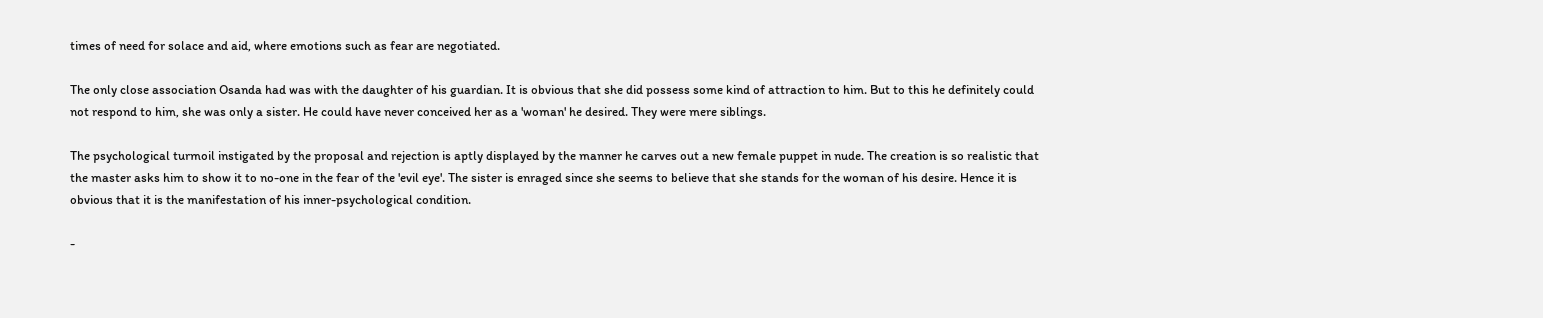times of need for solace and aid, where emotions such as fear are negotiated.

The only close association Osanda had was with the daughter of his guardian. It is obvious that she did possess some kind of attraction to him. But to this he definitely could not respond to him, she was only a sister. He could have never conceived her as a 'woman' he desired. They were mere siblings.

The psychological turmoil instigated by the proposal and rejection is aptly displayed by the manner he carves out a new female puppet in nude. The creation is so realistic that the master asks him to show it to no-one in the fear of the 'evil eye'. The sister is enraged since she seems to believe that she stands for the woman of his desire. Hence it is obvious that it is the manifestation of his inner-psychological condition.

-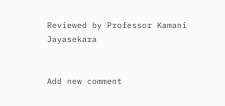Reviewed by Professor Kamani Jayasekara


Add new comment